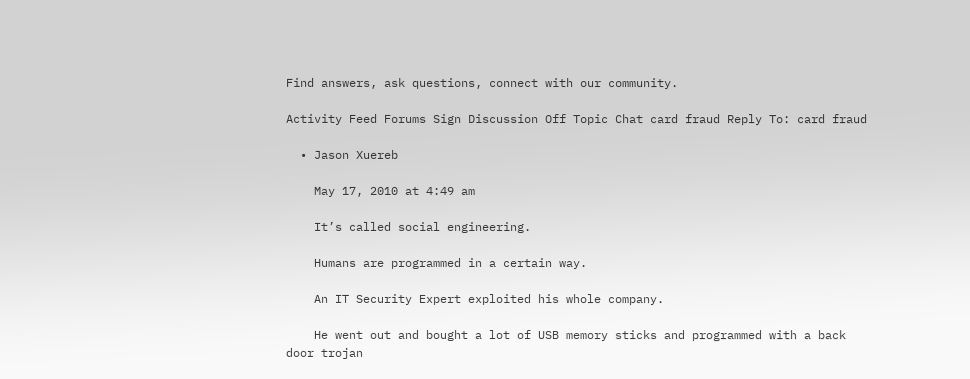Find answers, ask questions, connect with our community.

Activity Feed Forums Sign Discussion Off Topic Chat card fraud Reply To: card fraud

  • Jason Xuereb

    May 17, 2010 at 4:49 am

    It’s called social engineering.

    Humans are programmed in a certain way.

    An IT Security Expert exploited his whole company.

    He went out and bought a lot of USB memory sticks and programmed with a back door trojan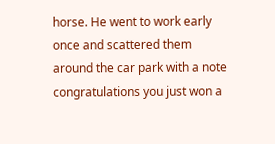horse. He went to work early once and scattered them around the car park with a note congratulations you just won a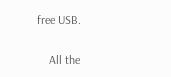free USB.

    All the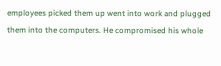employees picked them up went into work and plugged them into the computers. He compromised his whole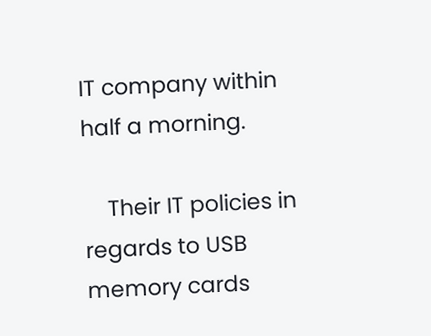IT company within half a morning.

    Their IT policies in regards to USB memory cards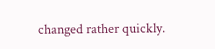changed rather quickly.